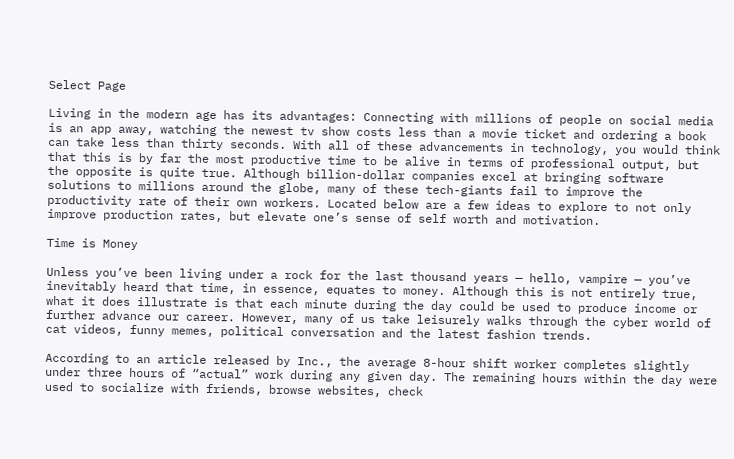Select Page

Living in the modern age has its advantages: Connecting with millions of people on social media is an app away, watching the newest tv show costs less than a movie ticket and ordering a book can take less than thirty seconds. With all of these advancements in technology, you would think that this is by far the most productive time to be alive in terms of professional output, but the opposite is quite true. Although billion-dollar companies excel at bringing software solutions to millions around the globe, many of these tech-giants fail to improve the productivity rate of their own workers. Located below are a few ideas to explore to not only improve production rates, but elevate one’s sense of self worth and motivation.

Time is Money

Unless you’ve been living under a rock for the last thousand years — hello, vampire — you’ve inevitably heard that time, in essence, equates to money. Although this is not entirely true, what it does illustrate is that each minute during the day could be used to produce income or further advance our career. However, many of us take leisurely walks through the cyber world of cat videos, funny memes, political conversation and the latest fashion trends.

According to an article released by Inc., the average 8-hour shift worker completes slightly under three hours of “actual” work during any given day. The remaining hours within the day were used to socialize with friends, browse websites, check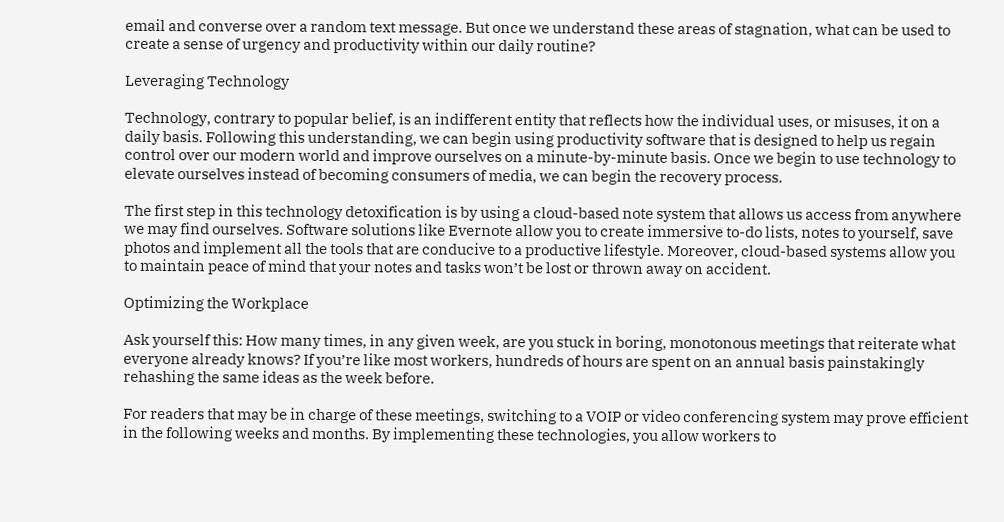email and converse over a random text message. But once we understand these areas of stagnation, what can be used to create a sense of urgency and productivity within our daily routine?

Leveraging Technology

Technology, contrary to popular belief, is an indifferent entity that reflects how the individual uses, or misuses, it on a daily basis. Following this understanding, we can begin using productivity software that is designed to help us regain control over our modern world and improve ourselves on a minute-by-minute basis. Once we begin to use technology to elevate ourselves instead of becoming consumers of media, we can begin the recovery process.

The first step in this technology detoxification is by using a cloud-based note system that allows us access from anywhere we may find ourselves. Software solutions like Evernote allow you to create immersive to-do lists, notes to yourself, save photos and implement all the tools that are conducive to a productive lifestyle. Moreover, cloud-based systems allow you to maintain peace of mind that your notes and tasks won’t be lost or thrown away on accident.

Optimizing the Workplace

Ask yourself this: How many times, in any given week, are you stuck in boring, monotonous meetings that reiterate what everyone already knows? If you’re like most workers, hundreds of hours are spent on an annual basis painstakingly rehashing the same ideas as the week before.

For readers that may be in charge of these meetings, switching to a VOIP or video conferencing system may prove efficient in the following weeks and months. By implementing these technologies, you allow workers to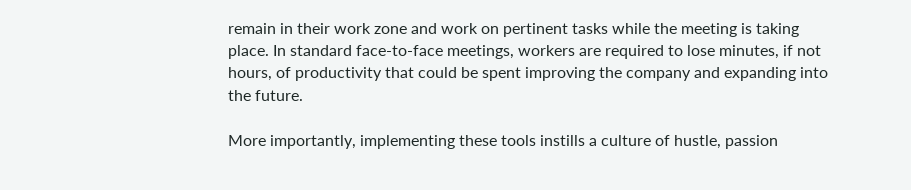remain in their work zone and work on pertinent tasks while the meeting is taking place. In standard face-to-face meetings, workers are required to lose minutes, if not hours, of productivity that could be spent improving the company and expanding into the future.

More importantly, implementing these tools instills a culture of hustle, passion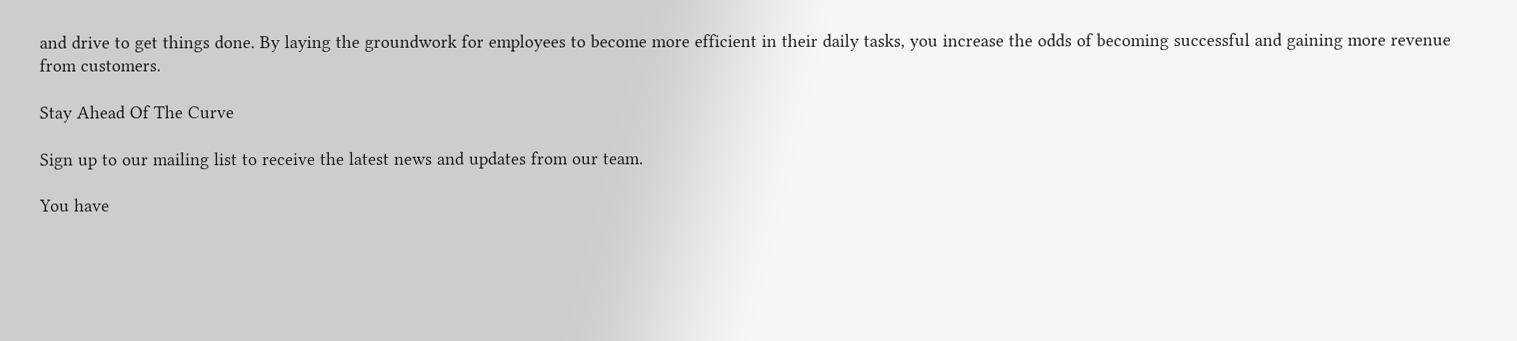and drive to get things done. By laying the groundwork for employees to become more efficient in their daily tasks, you increase the odds of becoming successful and gaining more revenue from customers.

Stay Ahead Of The Curve

Sign up to our mailing list to receive the latest news and updates from our team.

You have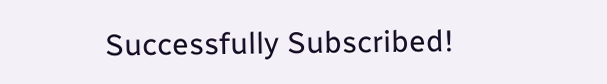Successfully Subscribed!